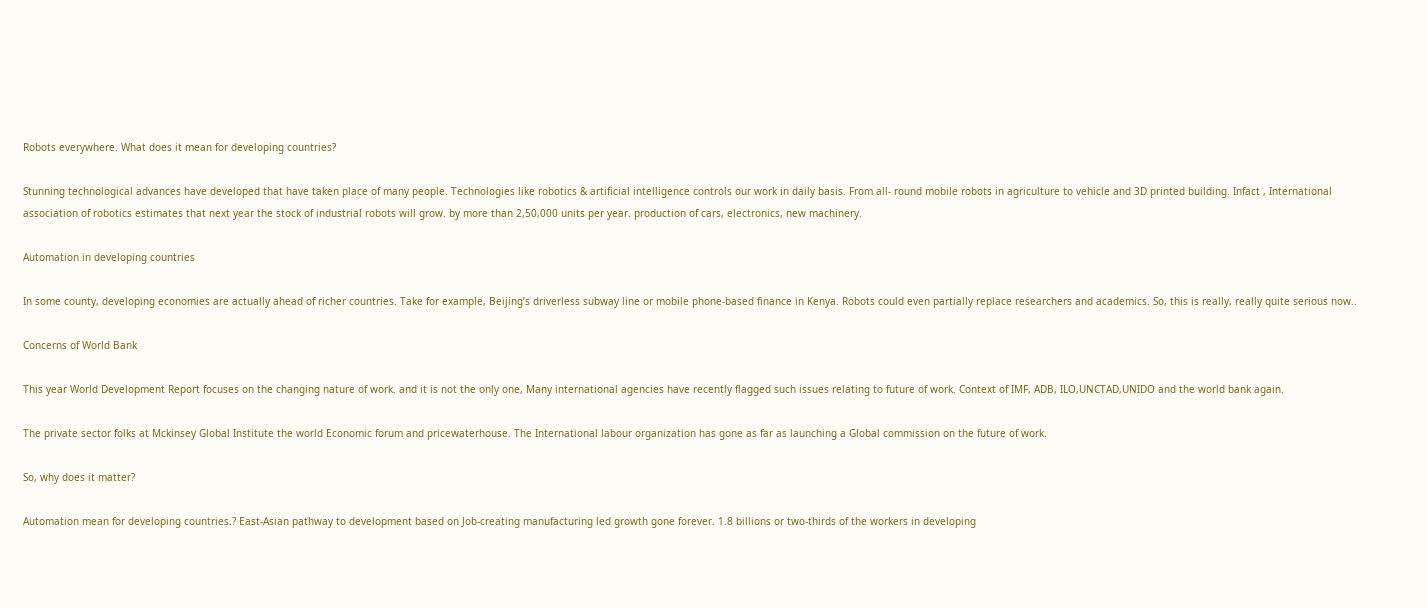Robots everywhere. What does it mean for developing countries?

Stunning technological advances have developed that have taken place of many people. Technologies like robotics & artificial intelligence controls our work in daily basis. From all- round mobile robots in agriculture to vehicle and 3D printed building. Infact , International association of robotics estimates that next year the stock of industrial robots will grow. by more than 2,50,000 units per year. production of cars, electronics, new machinery.

Automation in developing countries

In some county, developing economies are actually ahead of richer countries. Take for example, Beijing’s driverless subway line or mobile phone-based finance in Kenya. Robots could even partially replace researchers and academics. So, this is really, really quite serious now..

Concerns of World Bank

This year World Development Report focuses on the changing nature of work. and it is not the only one, Many international agencies have recently flagged such issues relating to future of work. Context of IMF, ADB, ILO,UNCTAD,UNIDO and the world bank again.

The private sector folks at Mckinsey Global Institute the world Economic forum and pricewaterhouse. The International labour organization has gone as far as launching a Global commission on the future of work.

So, why does it matter?

Automation mean for developing countries.? East-Asian pathway to development based on Job-creating manufacturing led growth gone forever. 1.8 billions or two-thirds of the workers in developing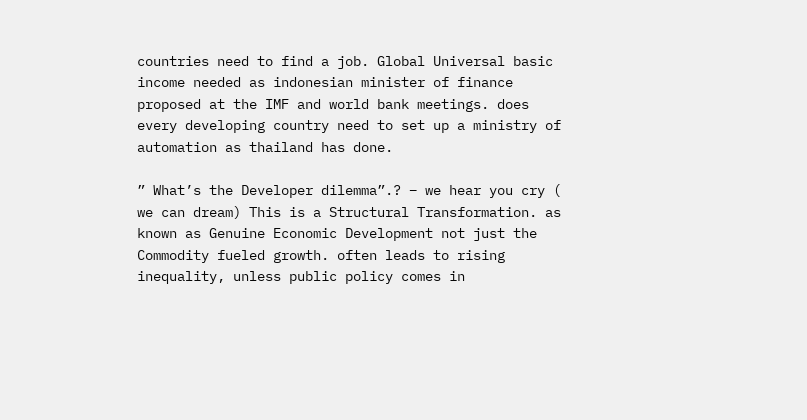countries need to find a job. Global Universal basic income needed as indonesian minister of finance proposed at the IMF and world bank meetings. does every developing country need to set up a ministry of automation as thailand has done.

” What’s the Developer dilemma”.? – we hear you cry ( we can dream) This is a Structural Transformation. as known as Genuine Economic Development not just the Commodity fueled growth. often leads to rising inequality, unless public policy comes in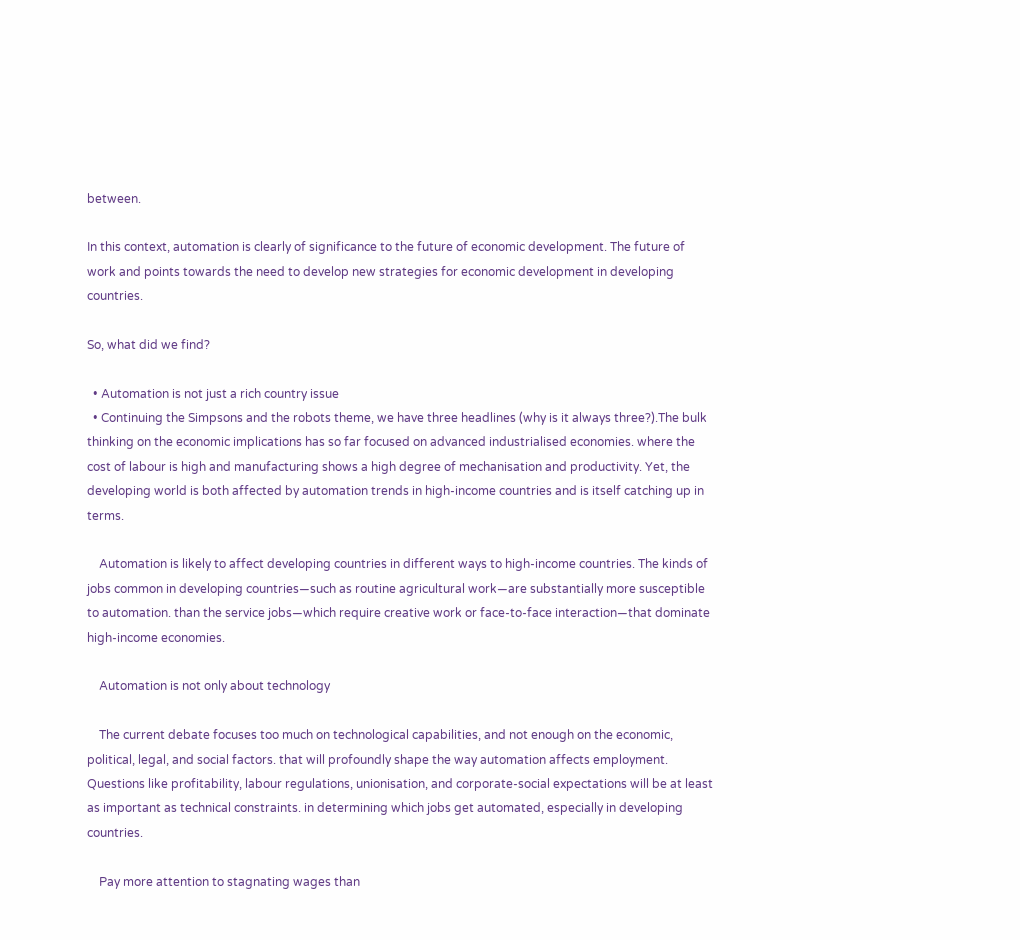between.

In this context, automation is clearly of significance to the future of economic development. The future of work and points towards the need to develop new strategies for economic development in developing countries.

So, what did we find?

  • Automation is not just a rich country issue
  • Continuing the Simpsons and the robots theme, we have three headlines (why is it always three?).The bulk thinking on the economic implications has so far focused on advanced industrialised economies. where the cost of labour is high and manufacturing shows a high degree of mechanisation and productivity. Yet, the developing world is both affected by automation trends in high-income countries and is itself catching up in terms.

    Automation is likely to affect developing countries in different ways to high-income countries. The kinds of jobs common in developing countries—such as routine agricultural work—are substantially more susceptible to automation. than the service jobs—which require creative work or face-to-face interaction—that dominate high-income economies.

    Automation is not only about technology

    The current debate focuses too much on technological capabilities, and not enough on the economic, political, legal, and social factors. that will profoundly shape the way automation affects employment. Questions like profitability, labour regulations, unionisation, and corporate-social expectations will be at least as important as technical constraints. in determining which jobs get automated, especially in developing countries.

    Pay more attention to stagnating wages than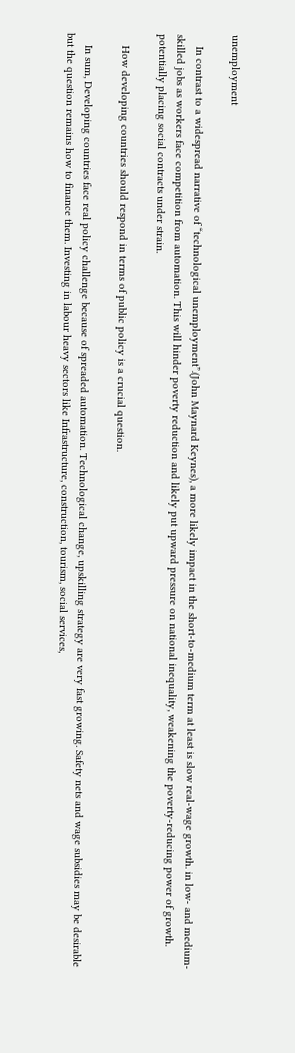unemployment

    In contrast to a widespread narrative of “technological unemployment”.(John Maynard Keynes), a more likely impact in the short-to-medium term at least is slow real-wage growth. in low- and medium-skilled jobs as workers face competition from automation. This will hinder poverty reduction and likely put upward pressure on national inequality, weakening the poverty-reducing power of growth. potentially placing social contracts under strain.

    How developing countries should respond in terms of public policy is a crucial question.

    In sum, Developing countries face real policy challenge because of spreaded automation. Technological change, upskilling strategy are very fast growing. Safety nets and wage subsidies may be desirable but the question remains how to finance them. Investing in labour heavy sectors like Infrastructure, construction, tourism, social services,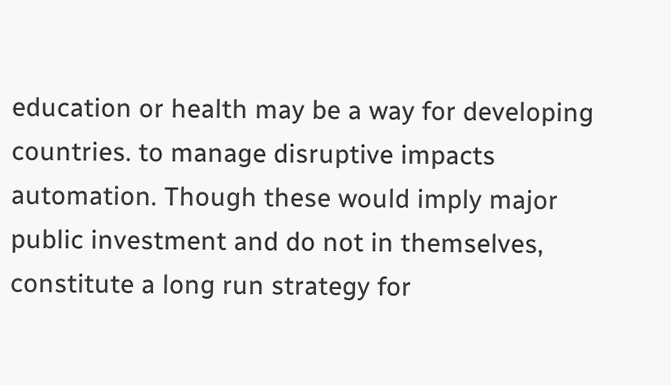education or health may be a way for developing countries. to manage disruptive impacts automation. Though these would imply major public investment and do not in themselves, constitute a long run strategy for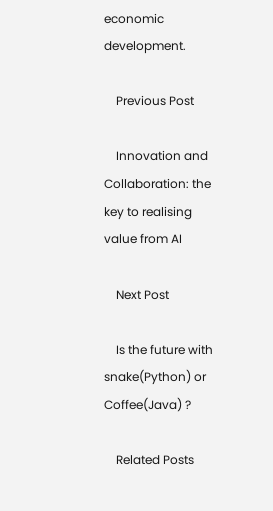economic development.

    Previous Post

    Innovation and Collaboration: the key to realising value from AI

    Next Post

    Is the future with snake(Python) or Coffee(Java) ?

    Related Posts